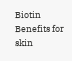Biotin Benefits for skin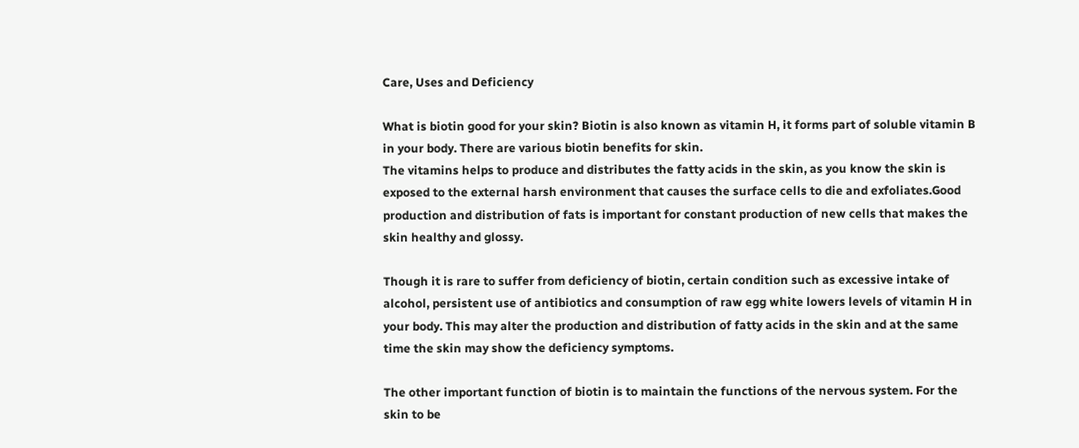Care, Uses and Deficiency

What is biotin good for your skin? Biotin is also known as vitamin H, it forms part of soluble vitamin B in your body. There are various biotin benefits for skin.
The vitamins helps to produce and distributes the fatty acids in the skin, as you know the skin is exposed to the external harsh environment that causes the surface cells to die and exfoliates.Good production and distribution of fats is important for constant production of new cells that makes the skin healthy and glossy.

Though it is rare to suffer from deficiency of biotin, certain condition such as excessive intake of alcohol, persistent use of antibiotics and consumption of raw egg white lowers levels of vitamin H in your body. This may alter the production and distribution of fatty acids in the skin and at the same time the skin may show the deficiency symptoms.

The other important function of biotin is to maintain the functions of the nervous system. For the skin to be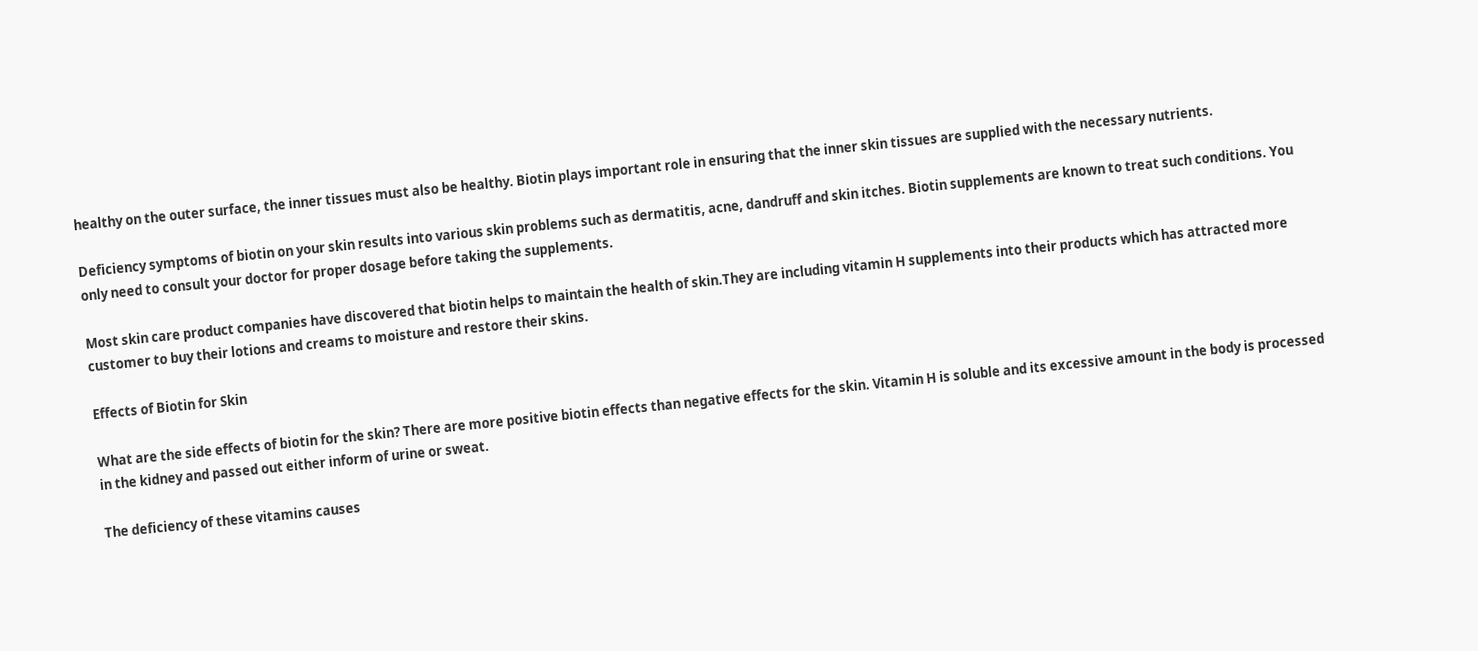healthy on the outer surface, the inner tissues must also be healthy. Biotin plays important role in ensuring that the inner skin tissues are supplied with the necessary nutrients.

Deficiency symptoms of biotin on your skin results into various skin problems such as dermatitis, acne, dandruff and skin itches. Biotin supplements are known to treat such conditions. You only need to consult your doctor for proper dosage before taking the supplements.

Most skin care product companies have discovered that biotin helps to maintain the health of skin.They are including vitamin H supplements into their products which has attracted more customer to buy their lotions and creams to moisture and restore their skins.

Effects of Biotin for Skin

What are the side effects of biotin for the skin? There are more positive biotin effects than negative effects for the skin. Vitamin H is soluble and its excessive amount in the body is processed in the kidney and passed out either inform of urine or sweat.

The deficiency of these vitamins causes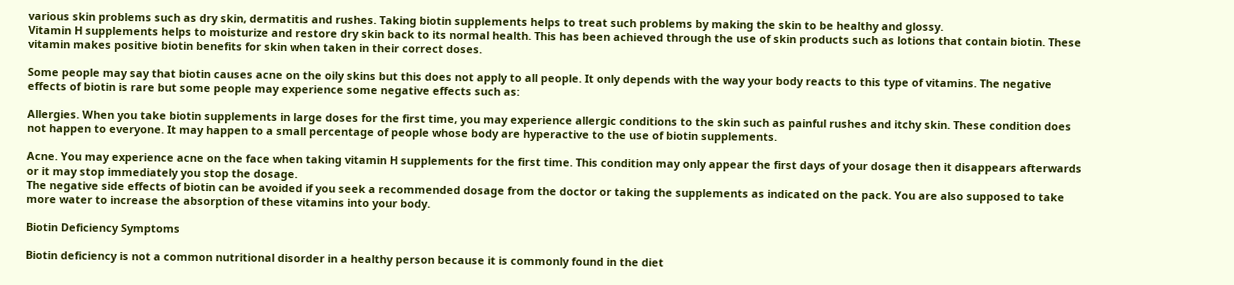various skin problems such as dry skin, dermatitis and rushes. Taking biotin supplements helps to treat such problems by making the skin to be healthy and glossy.
Vitamin H supplements helps to moisturize and restore dry skin back to its normal health. This has been achieved through the use of skin products such as lotions that contain biotin. These vitamin makes positive biotin benefits for skin when taken in their correct doses.

Some people may say that biotin causes acne on the oily skins but this does not apply to all people. It only depends with the way your body reacts to this type of vitamins. The negative effects of biotin is rare but some people may experience some negative effects such as:

Allergies. When you take biotin supplements in large doses for the first time, you may experience allergic conditions to the skin such as painful rushes and itchy skin. These condition does not happen to everyone. It may happen to a small percentage of people whose body are hyperactive to the use of biotin supplements.

Acne. You may experience acne on the face when taking vitamin H supplements for the first time. This condition may only appear the first days of your dosage then it disappears afterwards or it may stop immediately you stop the dosage.
The negative side effects of biotin can be avoided if you seek a recommended dosage from the doctor or taking the supplements as indicated on the pack. You are also supposed to take more water to increase the absorption of these vitamins into your body.

Biotin Deficiency Symptoms

Biotin deficiency is not a common nutritional disorder in a healthy person because it is commonly found in the diet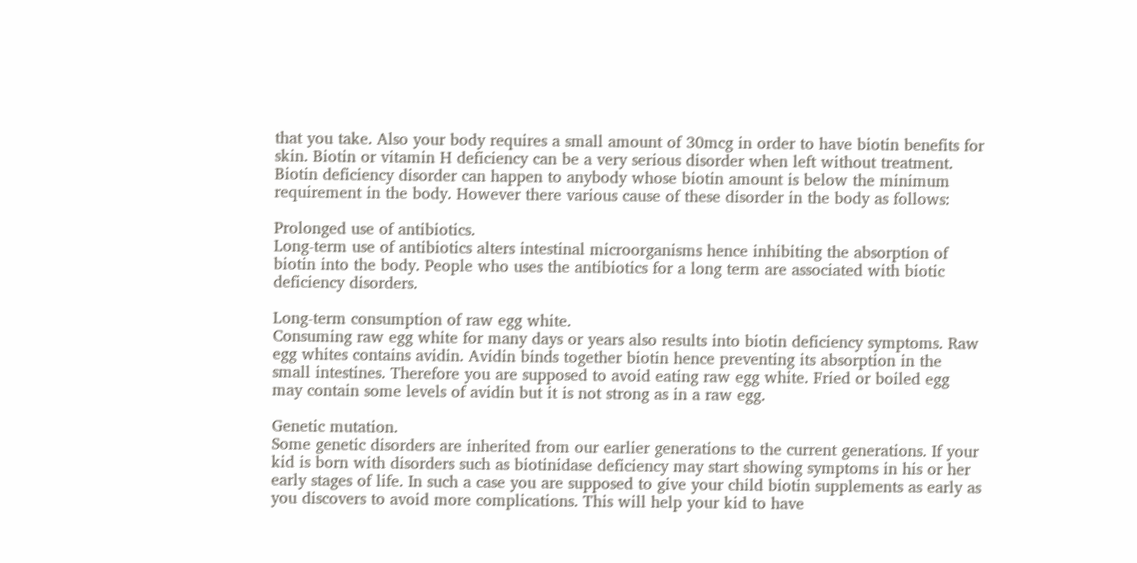that you take. Also your body requires a small amount of 30mcg in order to have biotin benefits for skin. Biotin or vitamin H deficiency can be a very serious disorder when left without treatment. Biotin deficiency disorder can happen to anybody whose biotin amount is below the minimum requirement in the body. However there various cause of these disorder in the body as follows:

Prolonged use of antibiotics.
Long-term use of antibiotics alters intestinal microorganisms hence inhibiting the absorption of biotin into the body. People who uses the antibiotics for a long term are associated with biotic deficiency disorders.

Long-term consumption of raw egg white.
Consuming raw egg white for many days or years also results into biotin deficiency symptoms. Raw egg whites contains avidin. Avidin binds together biotin hence preventing its absorption in the small intestines. Therefore you are supposed to avoid eating raw egg white. Fried or boiled egg may contain some levels of avidin but it is not strong as in a raw egg.

Genetic mutation.
Some genetic disorders are inherited from our earlier generations to the current generations. If your kid is born with disorders such as biotinidase deficiency may start showing symptoms in his or her early stages of life. In such a case you are supposed to give your child biotin supplements as early as you discovers to avoid more complications. This will help your kid to have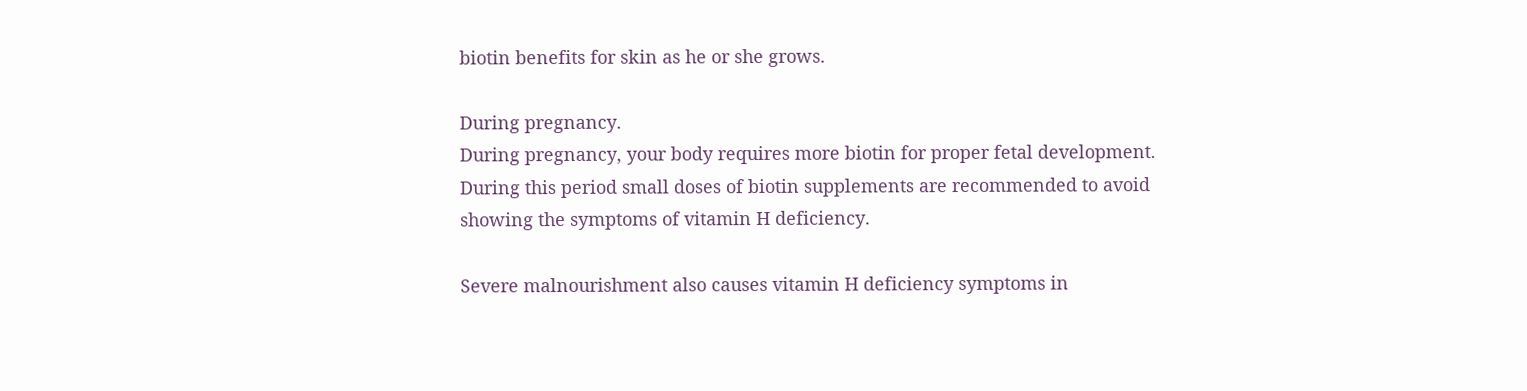biotin benefits for skin as he or she grows.

During pregnancy.
During pregnancy, your body requires more biotin for proper fetal development. During this period small doses of biotin supplements are recommended to avoid showing the symptoms of vitamin H deficiency.

Severe malnourishment also causes vitamin H deficiency symptoms in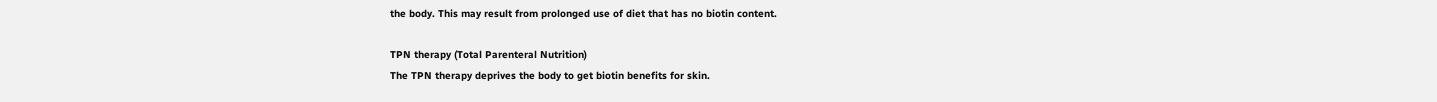the body. This may result from prolonged use of diet that has no biotin content.

TPN therapy (Total Parenteral Nutrition)
The TPN therapy deprives the body to get biotin benefits for skin.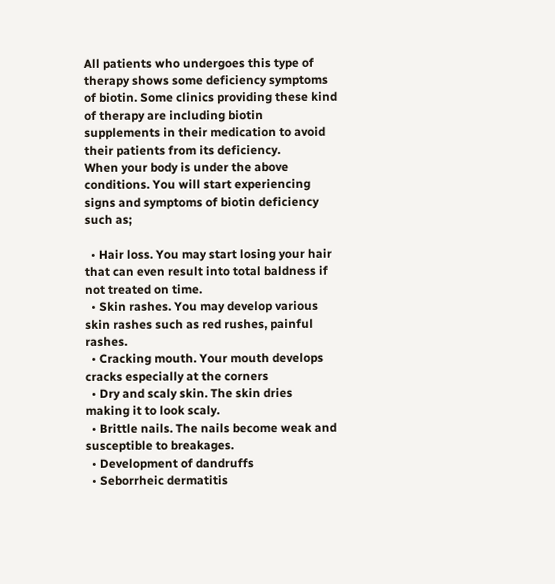All patients who undergoes this type of therapy shows some deficiency symptoms of biotin. Some clinics providing these kind of therapy are including biotin supplements in their medication to avoid their patients from its deficiency.
When your body is under the above conditions. You will start experiencing signs and symptoms of biotin deficiency such as;

  • Hair loss. You may start losing your hair that can even result into total baldness if not treated on time.
  • Skin rashes. You may develop various skin rashes such as red rushes, painful rashes.
  • Cracking mouth. Your mouth develops cracks especially at the corners
  • Dry and scaly skin. The skin dries making it to look scaly.
  • Brittle nails. The nails become weak and susceptible to breakages.
  • Development of dandruffs
  • Seborrheic dermatitis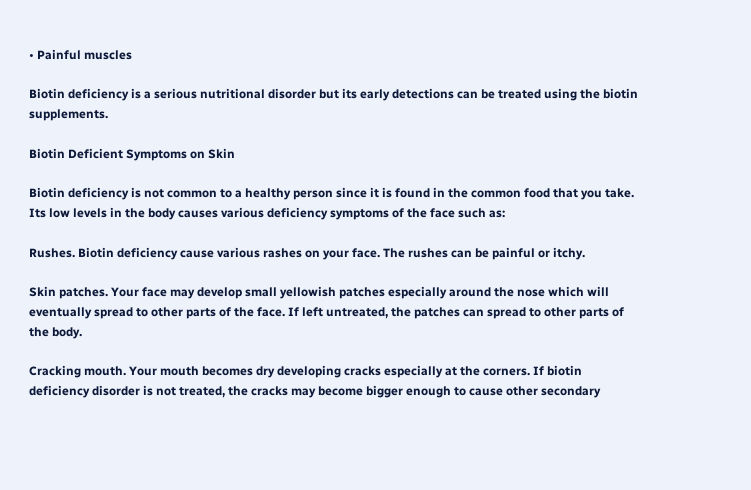• Painful muscles

Biotin deficiency is a serious nutritional disorder but its early detections can be treated using the biotin supplements.

Biotin Deficient Symptoms on Skin

Biotin deficiency is not common to a healthy person since it is found in the common food that you take. Its low levels in the body causes various deficiency symptoms of the face such as:

Rushes. Biotin deficiency cause various rashes on your face. The rushes can be painful or itchy.

Skin patches. Your face may develop small yellowish patches especially around the nose which will eventually spread to other parts of the face. If left untreated, the patches can spread to other parts of the body.

Cracking mouth. Your mouth becomes dry developing cracks especially at the corners. If biotin deficiency disorder is not treated, the cracks may become bigger enough to cause other secondary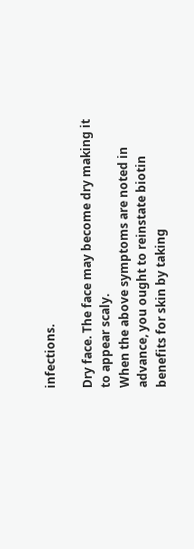infections.

Dry face. The face may become dry making it to appear scaly.
When the above symptoms are noted in advance, you ought to reinstate biotin benefits for skin by taking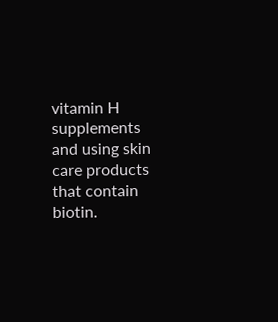vitamin H supplements and using skin care products that contain biotin.